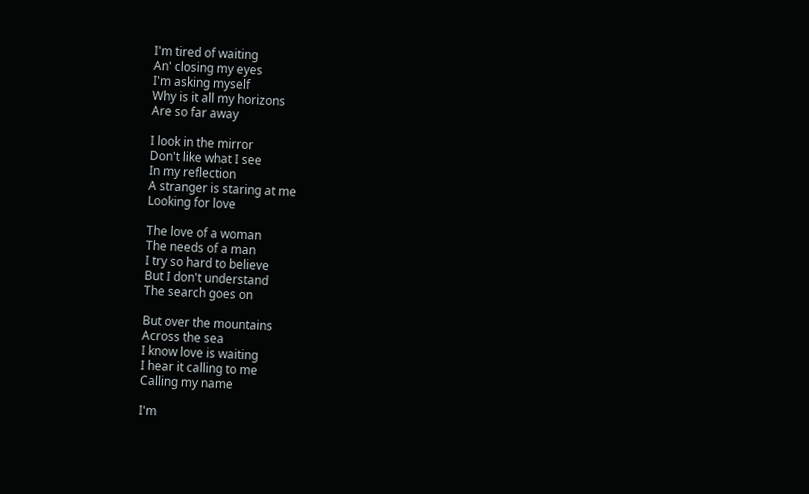I'm tired of waiting
An' closing my eyes
I'm asking myself
Why is it all my horizons
Are so far away

I look in the mirror
Don't like what I see
In my reflection
A stranger is staring at me
Looking for love

The love of a woman
The needs of a man
I try so hard to believe
But I don't understand
The search goes on

But over the mountains
Across the sea
I know love is waiting
I hear it calling to me
Calling my name

I'm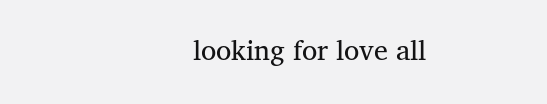looking for love all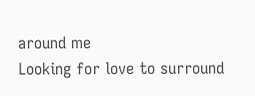around me
Looking for love to surround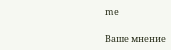me

Ваше мнение